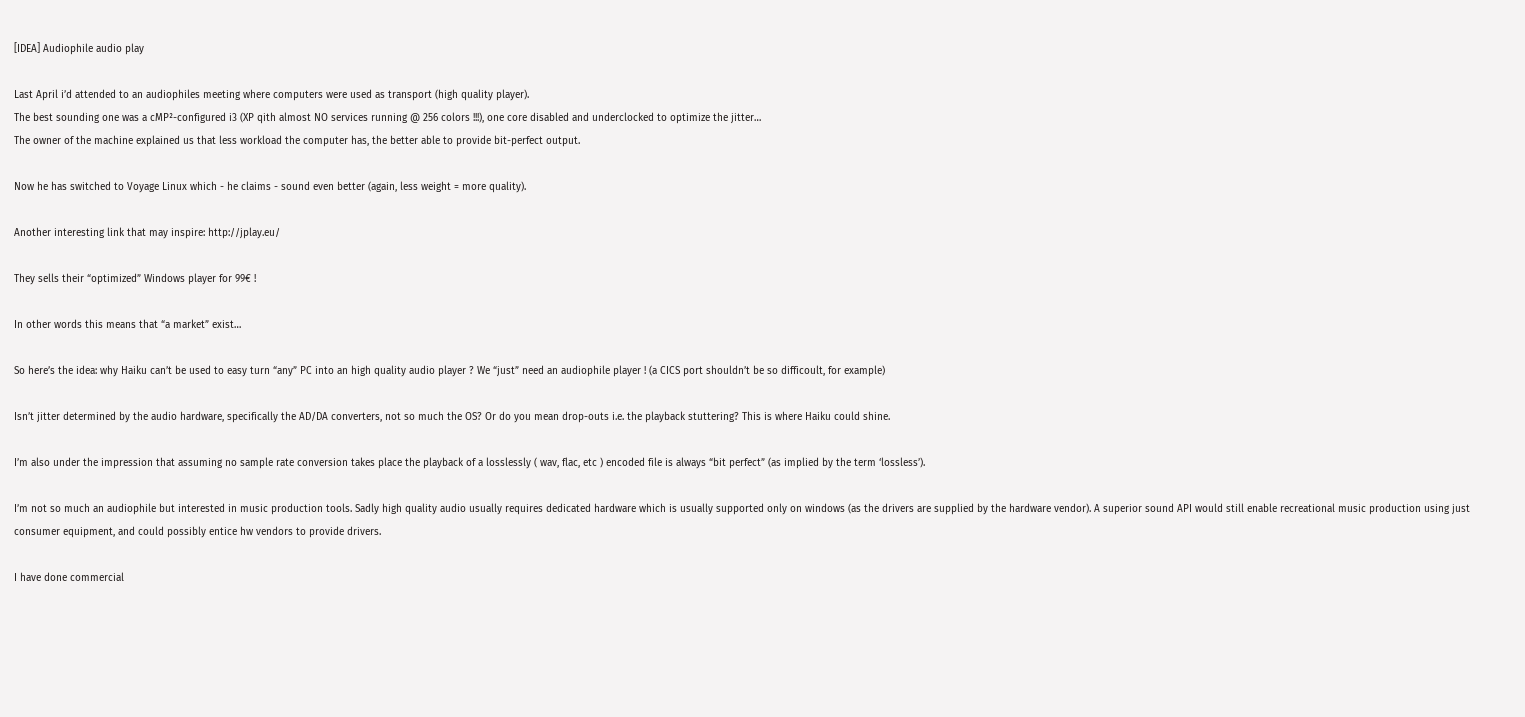[IDEA] Audiophile audio play

Last April i’d attended to an audiophiles meeting where computers were used as transport (high quality player).
The best sounding one was a cMP²-configured i3 (XP qith almost NO services running @ 256 colors !!!), one core disabled and underclocked to optimize the jitter…
The owner of the machine explained us that less workload the computer has, the better able to provide bit-perfect output.

Now he has switched to Voyage Linux which - he claims - sound even better (again, less weight = more quality).

Another interesting link that may inspire: http://jplay.eu/

They sells their “optimized” Windows player for 99€ !

In other words this means that “a market” exist…

So here’s the idea: why Haiku can’t be used to easy turn “any” PC into an high quality audio player ? We “just” need an audiophile player ! (a CICS port shouldn’t be so difficoult, for example)

Isn’t jitter determined by the audio hardware, specifically the AD/DA converters, not so much the OS? Or do you mean drop-outs i.e. the playback stuttering? This is where Haiku could shine.

I’m also under the impression that assuming no sample rate conversion takes place the playback of a losslessly ( wav, flac, etc ) encoded file is always “bit perfect” (as implied by the term ‘lossless’).

I’m not so much an audiophile but interested in music production tools. Sadly high quality audio usually requires dedicated hardware which is usually supported only on windows (as the drivers are supplied by the hardware vendor). A superior sound API would still enable recreational music production using just consumer equipment, and could possibly entice hw vendors to provide drivers.

I have done commercial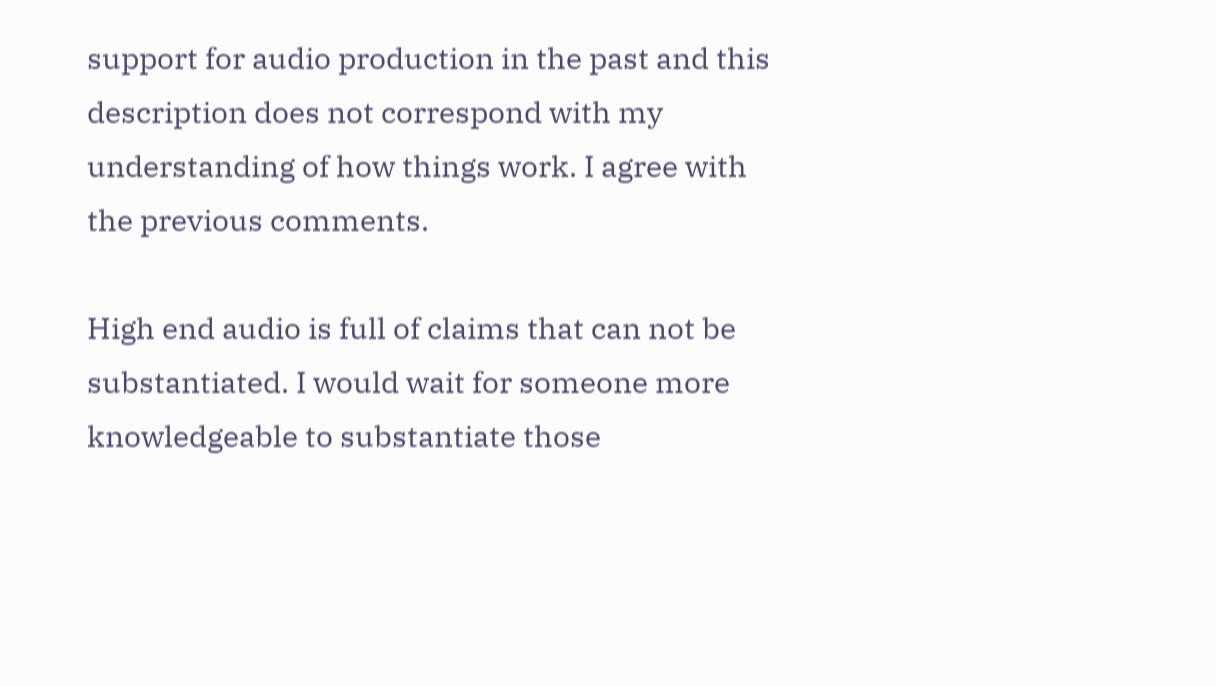support for audio production in the past and this description does not correspond with my understanding of how things work. I agree with the previous comments.

High end audio is full of claims that can not be substantiated. I would wait for someone more knowledgeable to substantiate those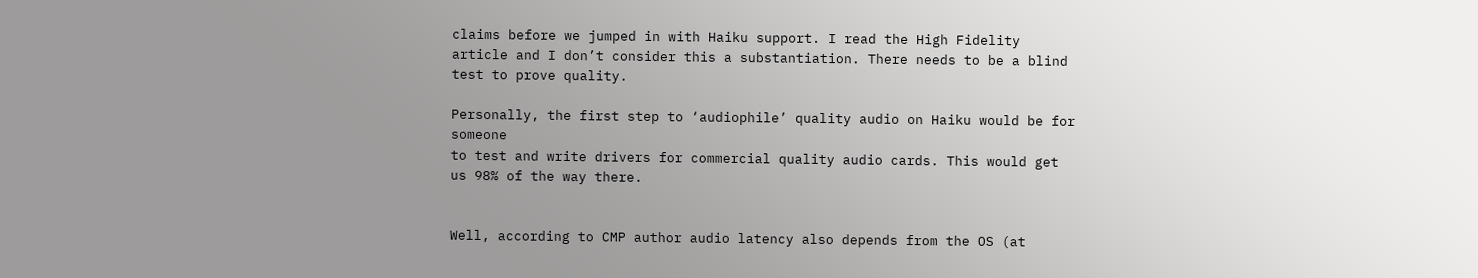claims before we jumped in with Haiku support. I read the High Fidelity article and I don’t consider this a substantiation. There needs to be a blind test to prove quality.

Personally, the first step to ‘audiophile’ quality audio on Haiku would be for someone
to test and write drivers for commercial quality audio cards. This would get us 98% of the way there.


Well, according to CMP author audio latency also depends from the OS (at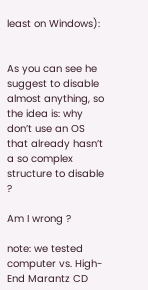least on Windows):


As you can see he suggest to disable almost anything, so the idea is: why don’t use an OS that already hasn’t a so complex structure to disable ?

Am I wrong ?

note: we tested computer vs. High-End Marantz CD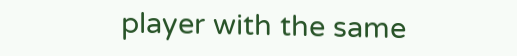player with the same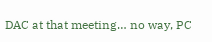DAC at that meeting… no way, PC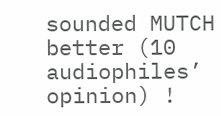sounded MUTCH better (10 audiophiles’ opinion) !